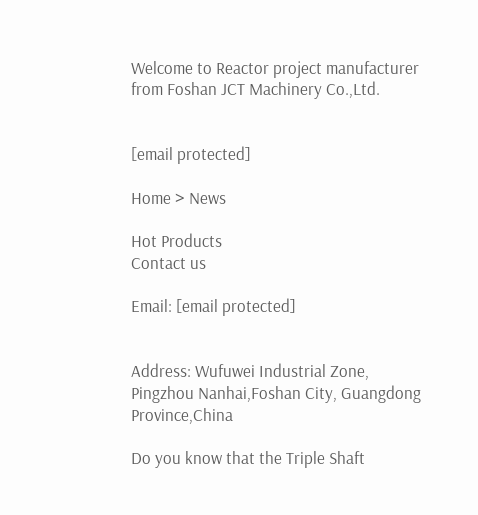Welcome to Reactor project manufacturer from Foshan JCT Machinery Co.,Ltd.


[email protected]

Home > News

Hot Products
Contact us

Email: [email protected]


Address: Wufuwei Industrial Zone, Pingzhou Nanhai,Foshan City, Guangdong Province,China

Do you know that the Triple Shaft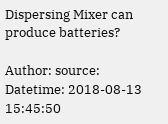Dispersing Mixer can produce batteries?

Author: source: Datetime: 2018-08-13 15:45:50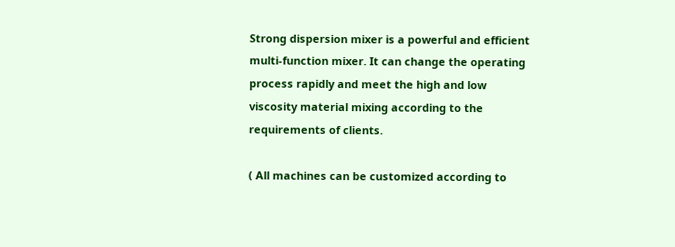Strong dispersion mixer is a powerful and efficient multi-function mixer. It can change the operating process rapidly and meet the high and low viscosity material mixing according to the requirements of clients.

( All machines can be customized according to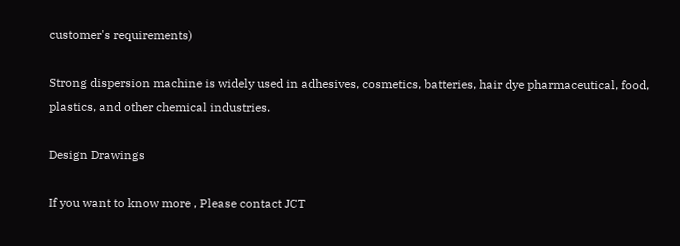customer's requirements)

Strong dispersion machine is widely used in adhesives, cosmetics, batteries, hair dye pharmaceutical, food, plastics, and other chemical industries.

Design Drawings

If you want to know more , Please contact JCT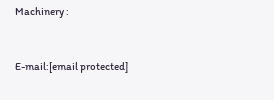Machinery :


E-mail:[email protected]